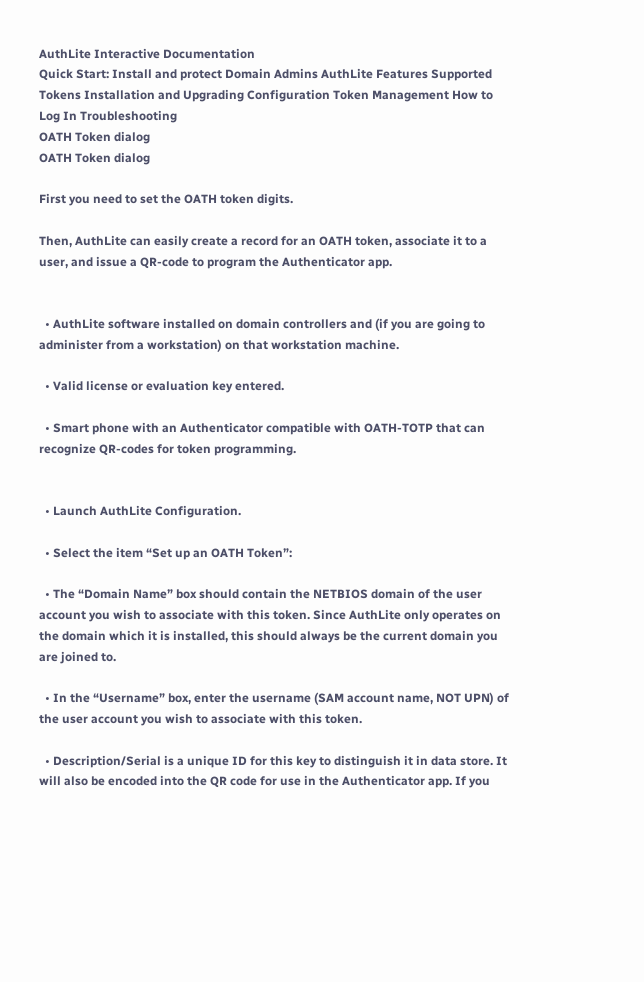AuthLite Interactive Documentation
Quick Start: Install and protect Domain Admins AuthLite Features Supported Tokens Installation and Upgrading Configuration Token Management How to Log In Troubleshooting
OATH Token dialog
OATH Token dialog

First you need to set the OATH token digits.

Then, AuthLite can easily create a record for an OATH token, associate it to a user, and issue a QR-code to program the Authenticator app.


  • AuthLite software installed on domain controllers and (if you are going to administer from a workstation) on that workstation machine.

  • Valid license or evaluation key entered.

  • Smart phone with an Authenticator compatible with OATH-TOTP that can recognize QR-codes for token programming.


  • Launch AuthLite Configuration.

  • Select the item “Set up an OATH Token”:

  • The “Domain Name” box should contain the NETBIOS domain of the user account you wish to associate with this token. Since AuthLite only operates on the domain which it is installed, this should always be the current domain you are joined to.

  • In the “Username” box, enter the username (SAM account name, NOT UPN) of the user account you wish to associate with this token.

  • Description/Serial is a unique ID for this key to distinguish it in data store. It will also be encoded into the QR code for use in the Authenticator app. If you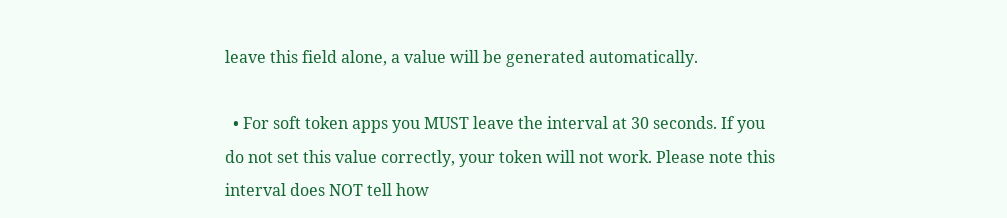leave this field alone, a value will be generated automatically.

  • For soft token apps you MUST leave the interval at 30 seconds. If you do not set this value correctly, your token will not work. Please note this interval does NOT tell how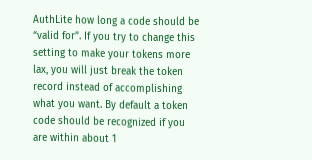AuthLite how long a code should be “valid for”. If you try to change this setting to make your tokens more lax, you will just break the token record instead of accomplishing what you want. By default a token code should be recognized if you are within about 1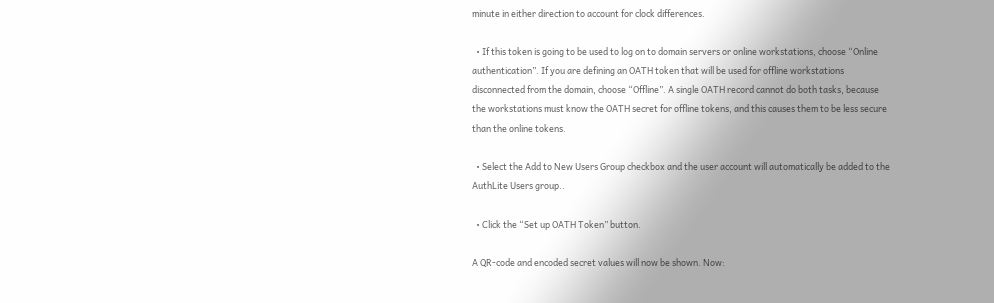minute in either direction to account for clock differences.

  • If this token is going to be used to log on to domain servers or online workstations, choose “Online authentication”. If you are defining an OATH token that will be used for offline workstations  disconnected from the domain, choose “Offline”. A single OATH record cannot do both tasks, because the workstations must know the OATH secret for offline tokens, and this causes them to be less secure than the online tokens.

  • Select the Add to New Users Group checkbox and the user account will automatically be added to the AuthLite Users group..

  • Click the “Set up OATH Token” button.

A QR-code and encoded secret values will now be shown. Now: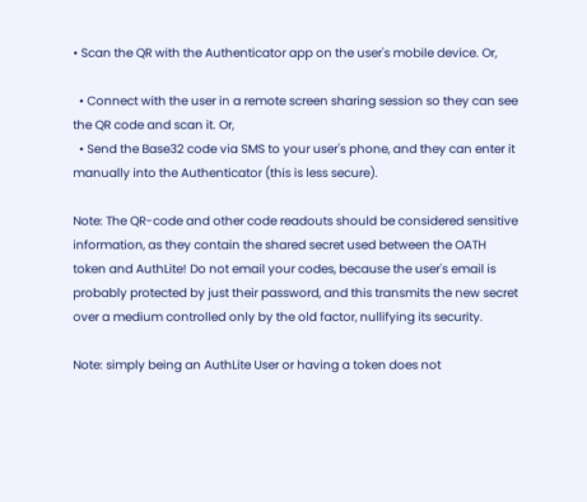• Scan the QR with the Authenticator app on the user's mobile device. Or,

  • Connect with the user in a remote screen sharing session so they can see the QR code and scan it. Or,
  • Send the Base32 code via SMS to your user's phone, and they can enter it manually into the Authenticator (this is less secure).

Note: The QR-code and other code readouts should be considered sensitive information, as they contain the shared secret used between the OATH token and AuthLite! Do not email your codes, because the user's email is probably protected by just their password, and this transmits the new secret over a medium controlled only by the old factor, nullifying its security.

Note: simply being an AuthLite User or having a token does not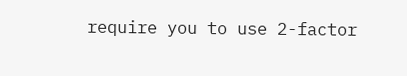require you to use 2-factor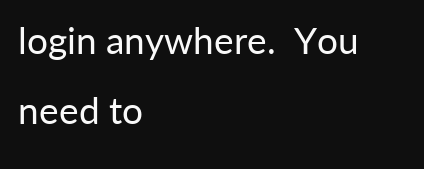login anywhere.  You need to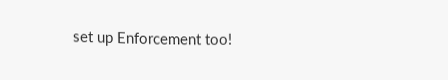set up Enforcement too!